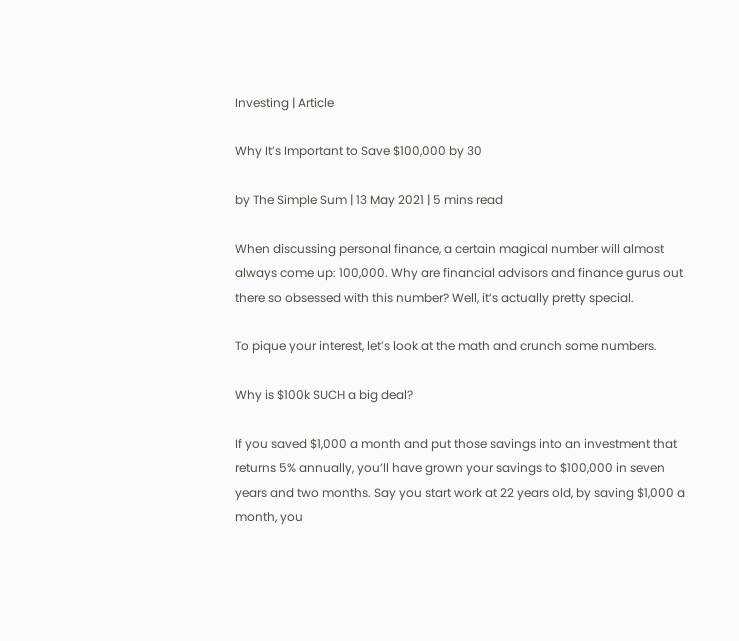Investing | Article

Why It’s Important to Save $100,000 by 30

by The Simple Sum | 13 May 2021 | 5 mins read

When discussing personal finance, a certain magical number will almost always come up: 100,000. Why are financial advisors and finance gurus out there so obsessed with this number? Well, it’s actually pretty special.

To pique your interest, let’s look at the math and crunch some numbers.

Why is $100k SUCH a big deal?

If you saved $1,000 a month and put those savings into an investment that returns 5% annually, you’ll have grown your savings to $100,000 in seven years and two months. Say you start work at 22 years old, by saving $1,000 a month, you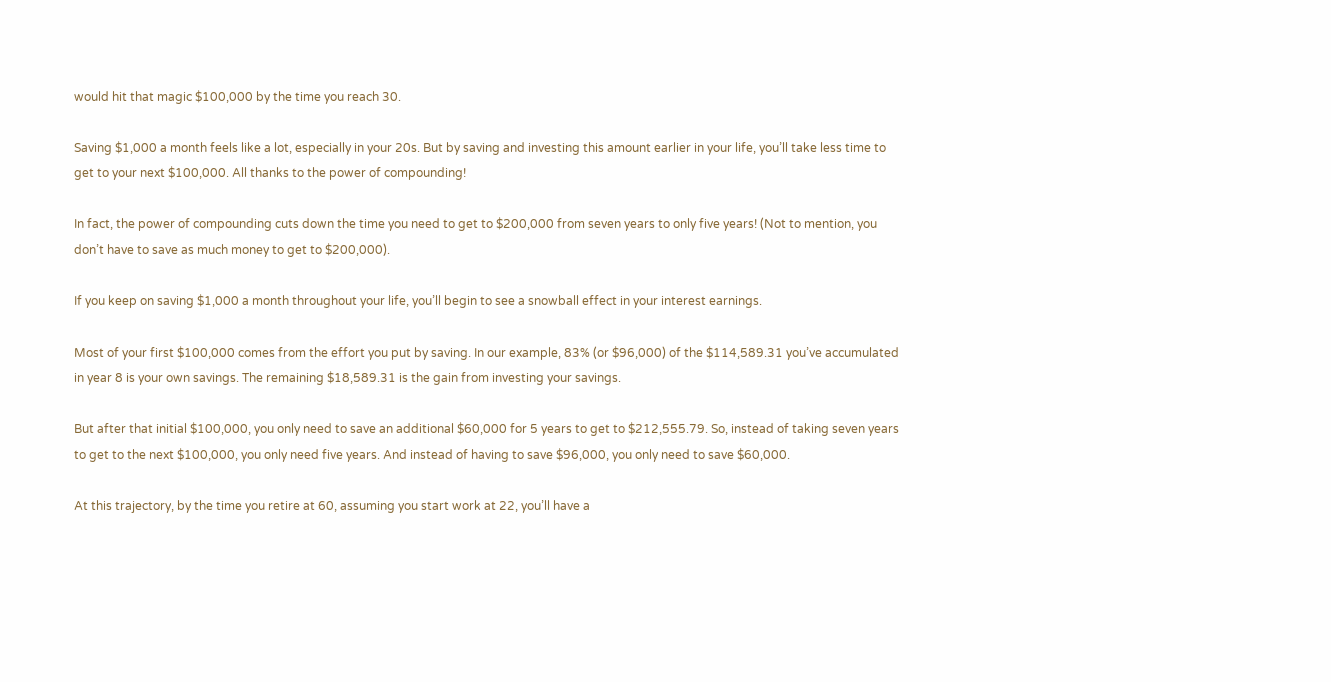would hit that magic $100,000 by the time you reach 30.

Saving $1,000 a month feels like a lot, especially in your 20s. But by saving and investing this amount earlier in your life, you’ll take less time to get to your next $100,000. All thanks to the power of compounding!

In fact, the power of compounding cuts down the time you need to get to $200,000 from seven years to only five years! (Not to mention, you don’t have to save as much money to get to $200,000).

If you keep on saving $1,000 a month throughout your life, you’ll begin to see a snowball effect in your interest earnings.

Most of your first $100,000 comes from the effort you put by saving. In our example, 83% (or $96,000) of the $114,589.31 you’ve accumulated in year 8 is your own savings. The remaining $18,589.31 is the gain from investing your savings.

But after that initial $100,000, you only need to save an additional $60,000 for 5 years to get to $212,555.79. So, instead of taking seven years to get to the next $100,000, you only need five years. And instead of having to save $96,000, you only need to save $60,000.

At this trajectory, by the time you retire at 60, assuming you start work at 22, you’ll have a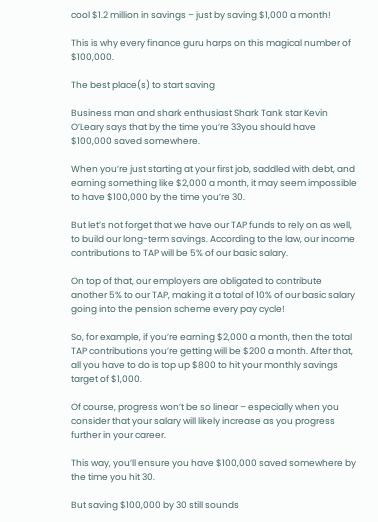cool $1.2 million in savings – just by saving $1,000 a month!

This is why every finance guru harps on this magical number of $100,000.

The best place(s) to start saving

Business man and shark enthusiast Shark Tank star Kevin O’Leary says that by the time you’re 33you should have $100,000 saved somewhere.

When you’re just starting at your first job, saddled with debt, and earning something like $2,000 a month, it may seem impossible to have $100,000 by the time you’re 30.

But let’s not forget that we have our TAP funds to rely on as well, to build our long-term savings. According to the law, our income contributions to TAP will be 5% of our basic salary.

On top of that, our employers are obligated to contribute another 5% to our TAP, making it a total of 10% of our basic salary going into the pension scheme every pay cycle!

So, for example, if you’re earning $2,000 a month, then the total TAP contributions you’re getting will be $200 a month. After that, all you have to do is top up $800 to hit your monthly savings target of $1,000.

Of course, progress won’t be so linear – especially when you consider that your salary will likely increase as you progress further in your career.

This way, you’ll ensure you have $100,000 saved somewhere by the time you hit 30.

But saving $100,000 by 30 still sounds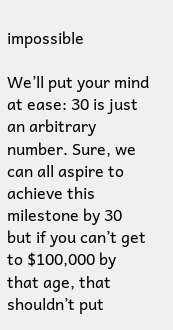impossible

We’ll put your mind at ease: 30 is just an arbitrary number. Sure, we can all aspire to achieve this milestone by 30 but if you can’t get to $100,000 by that age, that shouldn’t put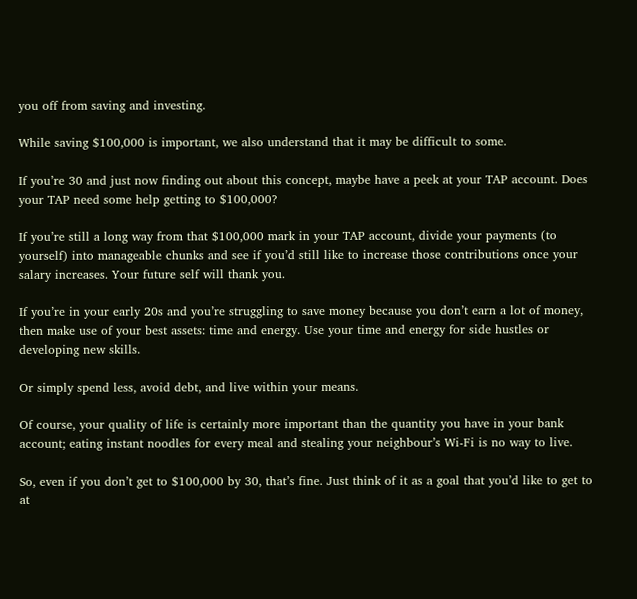you off from saving and investing.

While saving $100,000 is important, we also understand that it may be difficult to some.

If you’re 30 and just now finding out about this concept, maybe have a peek at your TAP account. Does your TAP need some help getting to $100,000?

If you’re still a long way from that $100,000 mark in your TAP account, divide your payments (to yourself) into manageable chunks and see if you’d still like to increase those contributions once your salary increases. Your future self will thank you.

If you’re in your early 20s and you’re struggling to save money because you don’t earn a lot of money, then make use of your best assets: time and energy. Use your time and energy for side hustles or developing new skills.

Or simply spend less, avoid debt, and live within your means.

Of course, your quality of life is certainly more important than the quantity you have in your bank account; eating instant noodles for every meal and stealing your neighbour’s Wi-Fi is no way to live.

So, even if you don’t get to $100,000 by 30, that’s fine. Just think of it as a goal that you’d like to get to at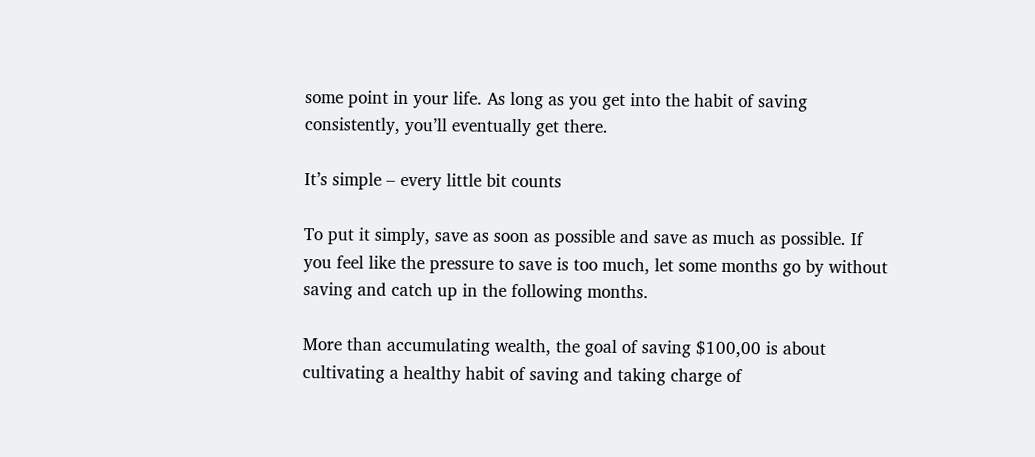some point in your life. As long as you get into the habit of saving consistently, you’ll eventually get there.

It’s simple – every little bit counts

To put it simply, save as soon as possible and save as much as possible. If you feel like the pressure to save is too much, let some months go by without saving and catch up in the following months.

More than accumulating wealth, the goal of saving $100,00 is about cultivating a healthy habit of saving and taking charge of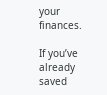your finances.

If you’ve already saved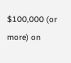$100,000 (or more) on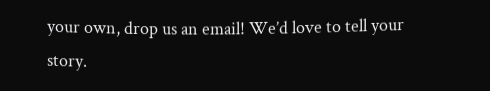your own, drop us an email! We’d love to tell your story.